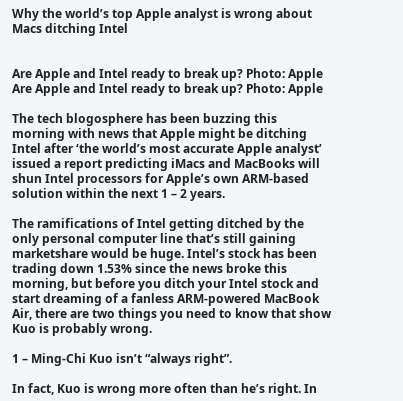Why the world’s top Apple analyst is wrong about Macs ditching Intel


Are Apple and Intel ready to break up? Photo: Apple
Are Apple and Intel ready to break up? Photo: Apple

The tech blogosphere has been buzzing this morning with news that Apple might be ditching Intel after ‘the world’s most accurate Apple analyst’ issued a report predicting iMacs and MacBooks will shun Intel processors for Apple’s own ARM-based solution within the next 1 – 2 years.

The ramifications of Intel getting ditched by the only personal computer line that’s still gaining marketshare would be huge. Intel’s stock has been trading down 1.53% since the news broke this morning, but before you ditch your Intel stock and start dreaming of a fanless ARM-powered MacBook Air, there are two things you need to know that show Kuo is probably wrong.

1 – Ming-Chi Kuo isn’t “always right”.

In fact, Kuo is wrong more often than he’s right. In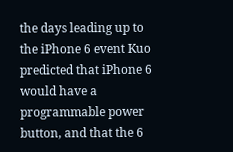the days leading up to the iPhone 6 event Kuo predicted that iPhone 6 would have a programmable power button, and that the 6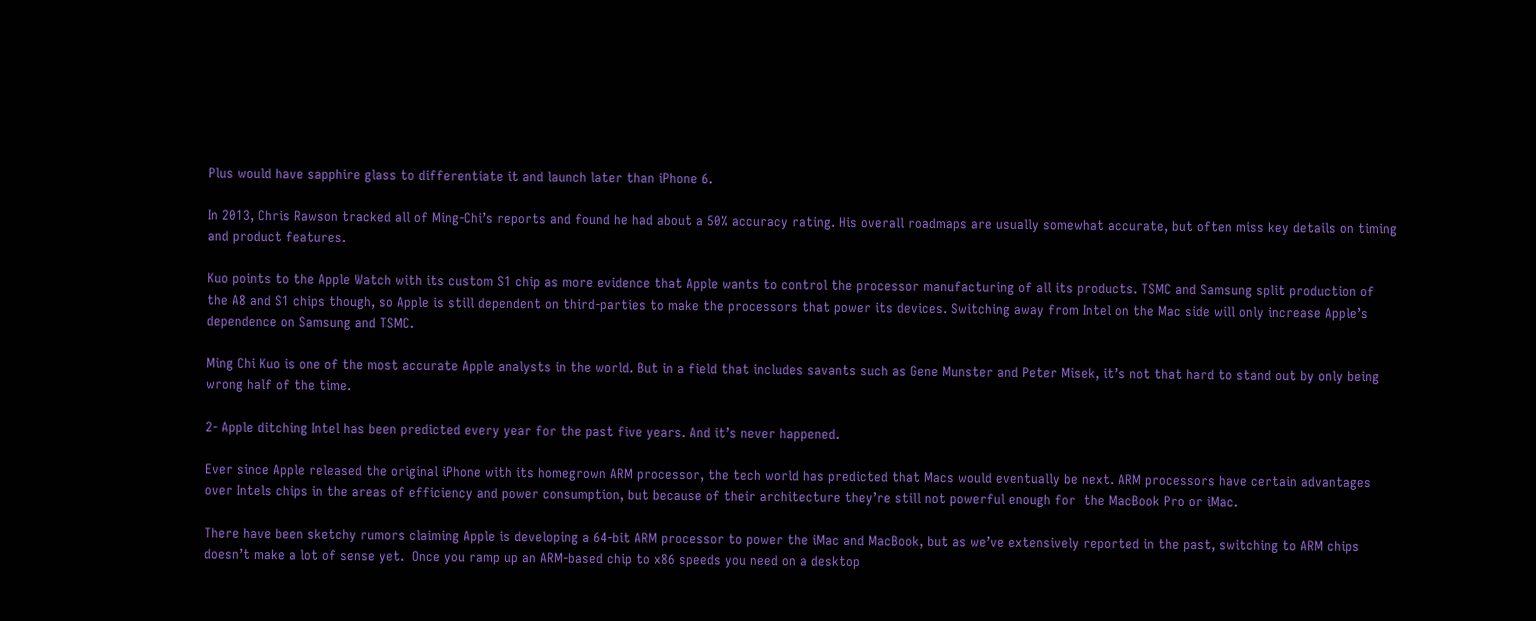Plus would have sapphire glass to differentiate it and launch later than iPhone 6.

In 2013, Chris Rawson tracked all of Ming-Chi’s reports and found he had about a 50% accuracy rating. His overall roadmaps are usually somewhat accurate, but often miss key details on timing and product features.

Kuo points to the Apple Watch with its custom S1 chip as more evidence that Apple wants to control the processor manufacturing of all its products. TSMC and Samsung split production of the A8 and S1 chips though, so Apple is still dependent on third-parties to make the processors that power its devices. Switching away from Intel on the Mac side will only increase Apple’s dependence on Samsung and TSMC.

Ming Chi Kuo is one of the most accurate Apple analysts in the world. But in a field that includes savants such as Gene Munster and Peter Misek, it’s not that hard to stand out by only being wrong half of the time.

2- Apple ditching Intel has been predicted every year for the past five years. And it’s never happened.

Ever since Apple released the original iPhone with its homegrown ARM processor, the tech world has predicted that Macs would eventually be next. ARM processors have certain advantages over Intels chips in the areas of efficiency and power consumption, but because of their architecture they’re still not powerful enough for  the MacBook Pro or iMac.

There have been sketchy rumors claiming Apple is developing a 64-bit ARM processor to power the iMac and MacBook, but as we’ve extensively reported in the past, switching to ARM chips doesn’t make a lot of sense yet.  Once you ramp up an ARM-based chip to x86 speeds you need on a desktop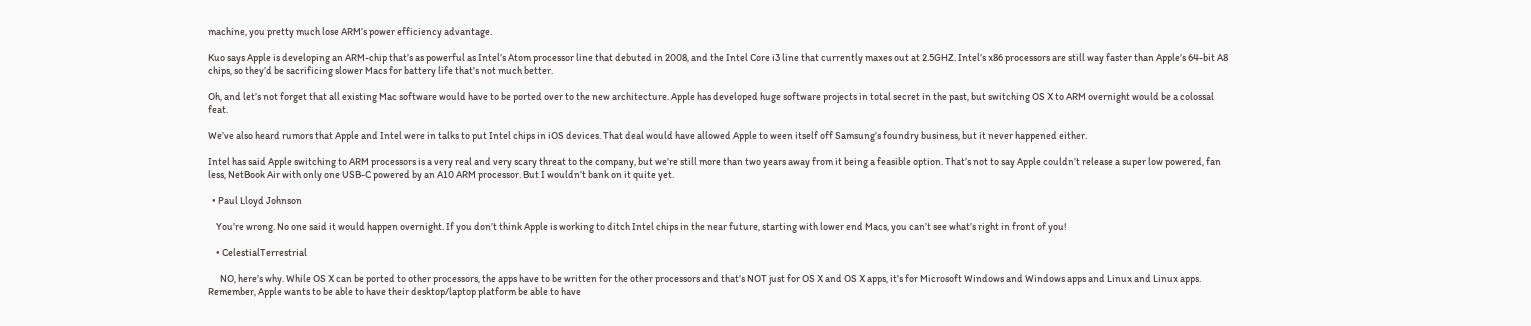machine, you pretty much lose ARM’s power efficiency advantage.

Kuo says Apple is developing an ARM-chip that’s as powerful as Intel’s Atom processor line that debuted in 2008, and the Intel Core i3 line that currently maxes out at 2.5GHZ. Intel’s x86 processors are still way faster than Apple’s 64-bit A8 chips, so they’d be sacrificing slower Macs for battery life that’s not much better.

Oh, and let’s not forget that all existing Mac software would have to be ported over to the new architecture. Apple has developed huge software projects in total secret in the past, but switching OS X to ARM overnight would be a colossal feat.

We’ve also heard rumors that Apple and Intel were in talks to put Intel chips in iOS devices. That deal would have allowed Apple to ween itself off Samsung’s foundry business, but it never happened either.

Intel has said Apple switching to ARM processors is a very real and very scary threat to the company, but we’re still more than two years away from it being a feasible option. That’s not to say Apple couldn’t release a super low powered, fan less, NetBook Air with only one USB-C powered by an A10 ARM processor. But I wouldn’t bank on it quite yet.

  • Paul Lloyd Johnson

    You’re wrong. No one said it would happen overnight. If you don’t think Apple is working to ditch Intel chips in the near future, starting with lower end Macs, you can’t see what’s right in front of you!

    • CelestialTerrestrial

      NO, here’s why. While OS X can be ported to other processors, the apps have to be written for the other processors and that’s NOT just for OS X and OS X apps, it’s for Microsoft Windows and Windows apps and Linux and Linux apps. Remember, Apple wants to be able to have their desktop/laptop platform be able to have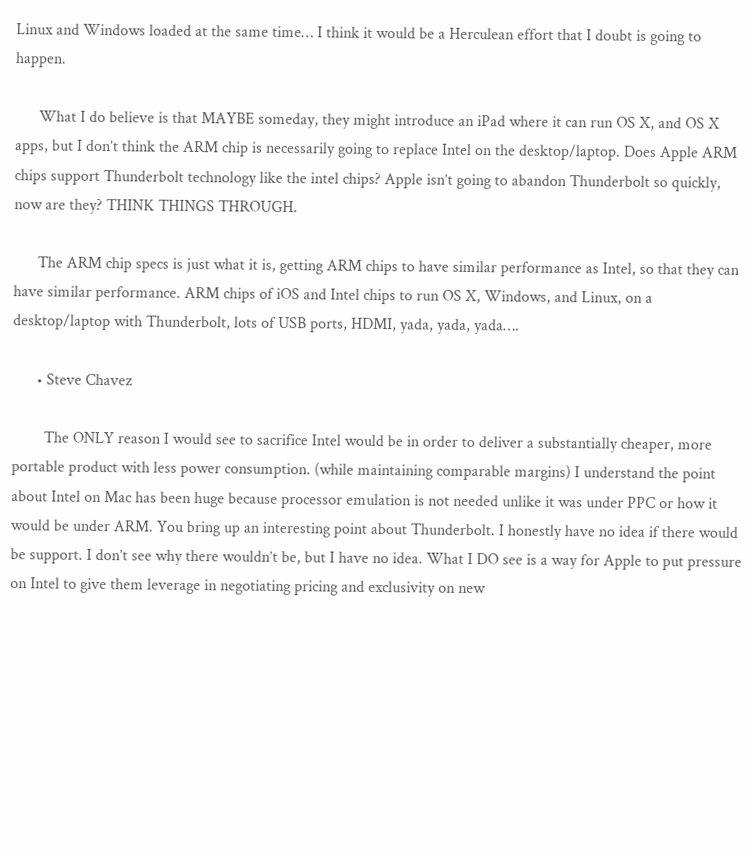Linux and Windows loaded at the same time… I think it would be a Herculean effort that I doubt is going to happen.

      What I do believe is that MAYBE someday, they might introduce an iPad where it can run OS X, and OS X apps, but I don’t think the ARM chip is necessarily going to replace Intel on the desktop/laptop. Does Apple ARM chips support Thunderbolt technology like the intel chips? Apple isn’t going to abandon Thunderbolt so quickly, now are they? THINK THINGS THROUGH.

      The ARM chip specs is just what it is, getting ARM chips to have similar performance as Intel, so that they can have similar performance. ARM chips of iOS and Intel chips to run OS X, Windows, and Linux, on a desktop/laptop with Thunderbolt, lots of USB ports, HDMI, yada, yada, yada….

      • Steve Chavez

        The ONLY reason I would see to sacrifice Intel would be in order to deliver a substantially cheaper, more portable product with less power consumption. (while maintaining comparable margins) I understand the point about Intel on Mac has been huge because processor emulation is not needed unlike it was under PPC or how it would be under ARM. You bring up an interesting point about Thunderbolt. I honestly have no idea if there would be support. I don’t see why there wouldn’t be, but I have no idea. What I DO see is a way for Apple to put pressure on Intel to give them leverage in negotiating pricing and exclusivity on new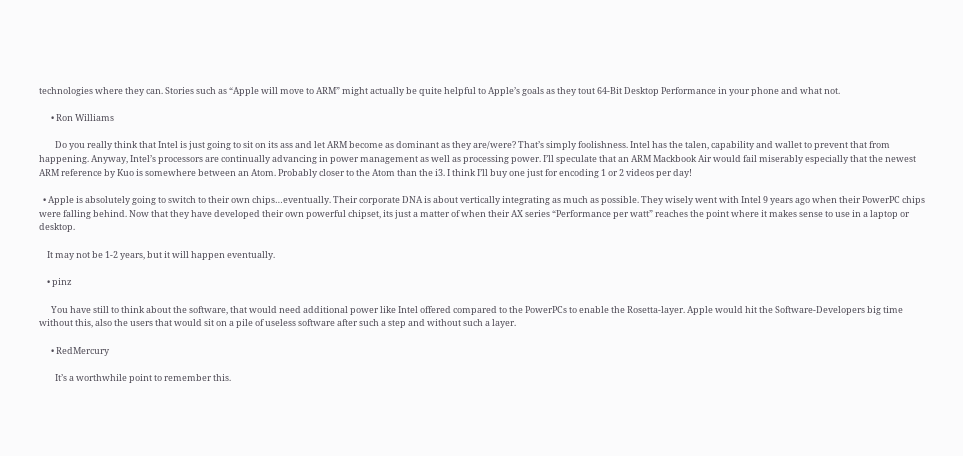technologies where they can. Stories such as “Apple will move to ARM” might actually be quite helpful to Apple’s goals as they tout 64-Bit Desktop Performance in your phone and what not.

      • Ron Williams

        Do you really think that Intel is just going to sit on its ass and let ARM become as dominant as they are/were? That’s simply foolishness. Intel has the talen, capability and wallet to prevent that from happening. Anyway, Intel’s processors are continually advancing in power management as well as processing power. I’ll speculate that an ARM Mackbook Air would fail miserably especially that the newest ARM reference by Kuo is somewhere between an Atom. Probably closer to the Atom than the i3. I think I’ll buy one just for encoding 1 or 2 videos per day!

  • Apple is absolutely going to switch to their own chips…eventually. Their corporate DNA is about vertically integrating as much as possible. They wisely went with Intel 9 years ago when their PowerPC chips were falling behind. Now that they have developed their own powerful chipset, its just a matter of when their AX series “Performance per watt” reaches the point where it makes sense to use in a laptop or desktop.

    It may not be 1-2 years, but it will happen eventually.

    • pinz

      You have still to think about the software, that would need additional power like Intel offered compared to the PowerPCs to enable the Rosetta-layer. Apple would hit the Software-Developers big time without this, also the users that would sit on a pile of useless software after such a step and without such a layer.

      • RedMercury

        It’s a worthwhile point to remember this.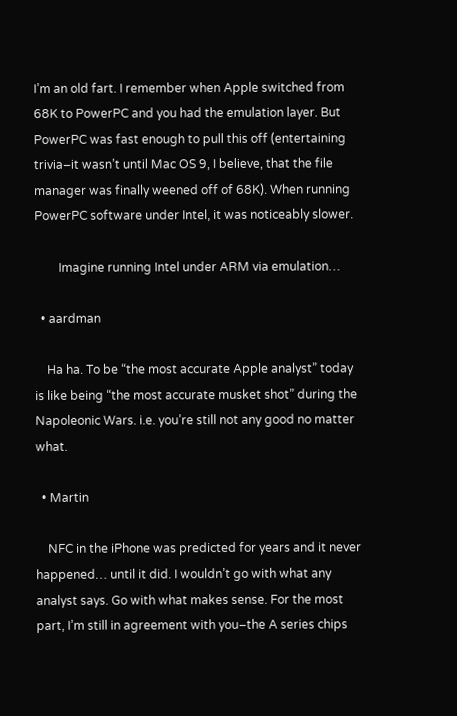I’m an old fart. I remember when Apple switched from 68K to PowerPC and you had the emulation layer. But PowerPC was fast enough to pull this off (entertaining trivia–it wasn’t until Mac OS 9, I believe, that the file manager was finally weened off of 68K). When running PowerPC software under Intel, it was noticeably slower.

        Imagine running Intel under ARM via emulation…

  • aardman

    Ha ha. To be “the most accurate Apple analyst” today is like being “the most accurate musket shot” during the Napoleonic Wars. i.e. you’re still not any good no matter what.

  • Martin

    NFC in the iPhone was predicted for years and it never happened… until it did. I wouldn’t go with what any analyst says. Go with what makes sense. For the most part, I’m still in agreement with you–the A series chips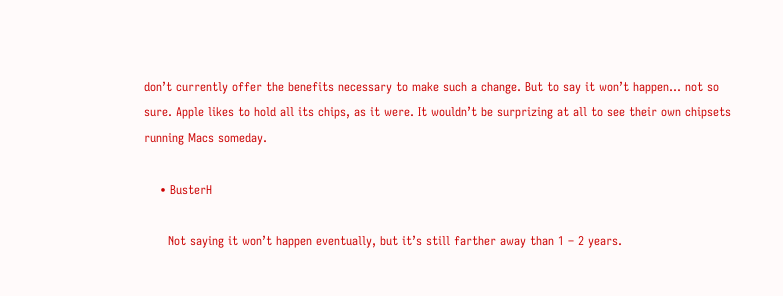don’t currently offer the benefits necessary to make such a change. But to say it won’t happen… not so sure. Apple likes to hold all its chips, as it were. It wouldn’t be surprizing at all to see their own chipsets running Macs someday.

    • BusterH

      Not saying it won’t happen eventually, but it’s still farther away than 1 – 2 years.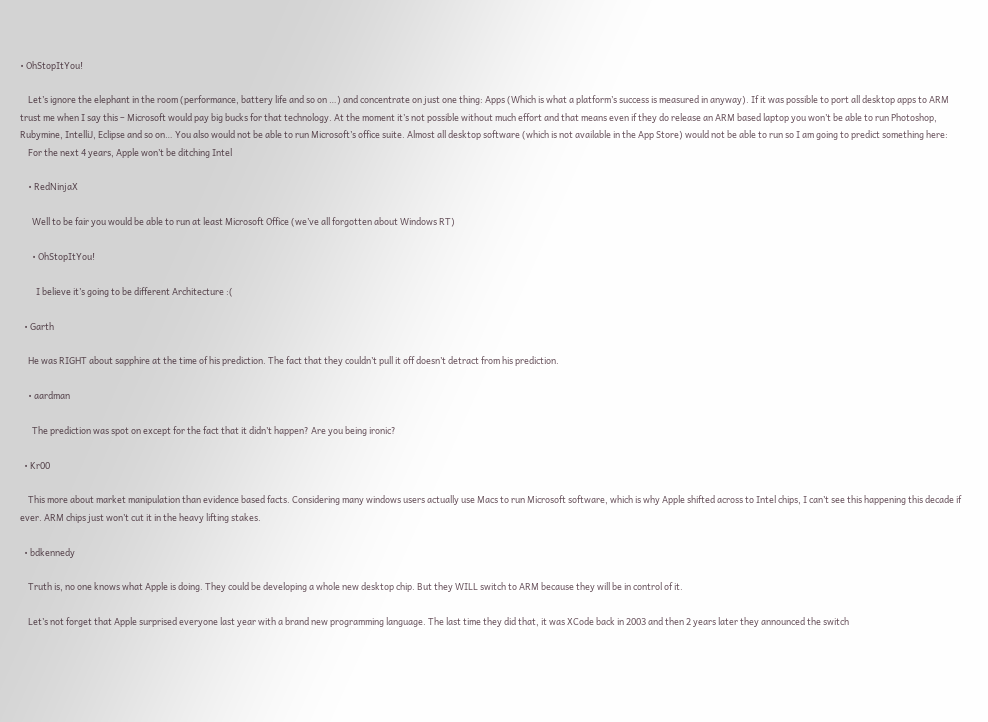• OhStopItYou!

    Let’s ignore the elephant in the room (performance, battery life and so on …) and concentrate on just one thing: Apps (Which is what a platform’s success is measured in anyway). If it was possible to port all desktop apps to ARM trust me when I say this – Microsoft would pay big bucks for that technology. At the moment it’s not possible without much effort and that means even if they do release an ARM based laptop you won’t be able to run Photoshop, Rubymine, IntelliJ, Eclipse and so on… You also would not be able to run Microsoft’s office suite. Almost all desktop software (which is not available in the App Store) would not be able to run so I am going to predict something here:
    For the next 4 years, Apple won’t be ditching Intel

    • RedNinjaX

      Well to be fair you would be able to run at least Microsoft Office (we’ve all forgotten about Windows RT)

      • OhStopItYou!

        I believe it’s going to be different Architecture :(

  • Garth

    He was RIGHT about sapphire at the time of his prediction. The fact that they couldn’t pull it off doesn’t detract from his prediction.

    • aardman

      The prediction was spot on except for the fact that it didn’t happen? Are you being ironic?

  • Kr00

    This more about market manipulation than evidence based facts. Considering many windows users actually use Macs to run Microsoft software, which is why Apple shifted across to Intel chips, I can’t see this happening this decade if ever. ARM chips just won’t cut it in the heavy lifting stakes.

  • bdkennedy

    Truth is, no one knows what Apple is doing. They could be developing a whole new desktop chip. But they WILL switch to ARM because they will be in control of it.

    Let’s not forget that Apple surprised everyone last year with a brand new programming language. The last time they did that, it was XCode back in 2003 and then 2 years later they announced the switch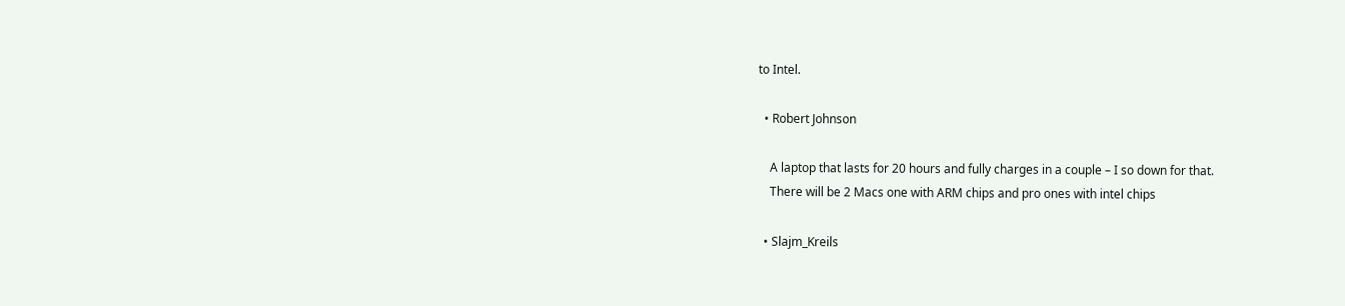to Intel.

  • Robert Johnson

    A laptop that lasts for 20 hours and fully charges in a couple – I so down for that.
    There will be 2 Macs one with ARM chips and pro ones with intel chips

  • Slajm_Kreils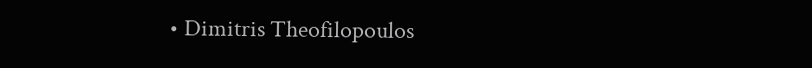• Dimitris Theofilopoulos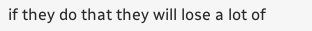if they do that they will lose a lot of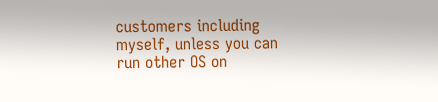customers including myself, unless you can run other OS on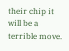their chip it will be a terrible move.